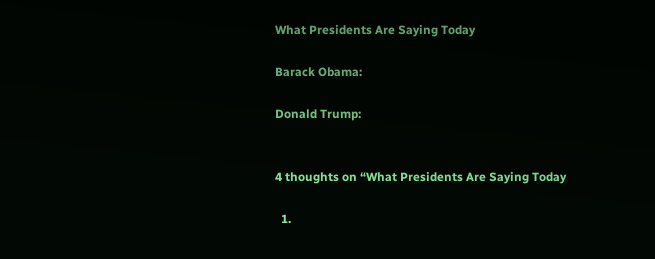What Presidents Are Saying Today

Barack Obama:

Donald Trump:


4 thoughts on “What Presidents Are Saying Today

  1.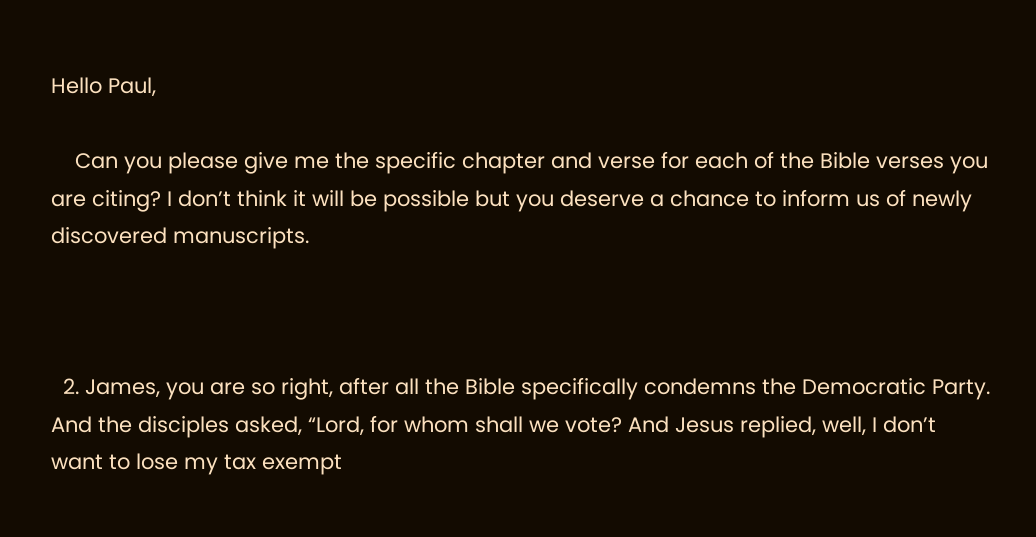Hello Paul,

    Can you please give me the specific chapter and verse for each of the Bible verses you are citing? I don’t think it will be possible but you deserve a chance to inform us of newly discovered manuscripts.



  2. James, you are so right, after all the Bible specifically condemns the Democratic Party. And the disciples asked, “Lord, for whom shall we vote? And Jesus replied, well, I don’t want to lose my tax exempt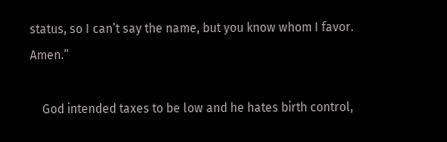status, so I can’t say the name, but you know whom I favor. Amen.”

    God intended taxes to be low and he hates birth control,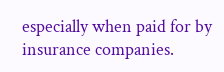especially when paid for by insurance companies.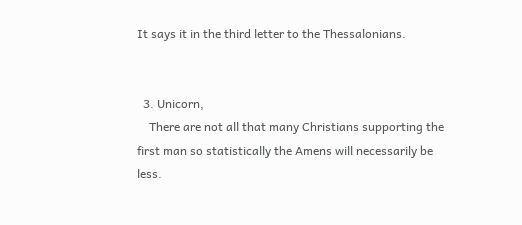It says it in the third letter to the Thessalonians.


  3. Unicorn,
    There are not all that many Christians supporting the first man so statistically the Amens will necessarily be less.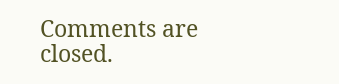Comments are closed.